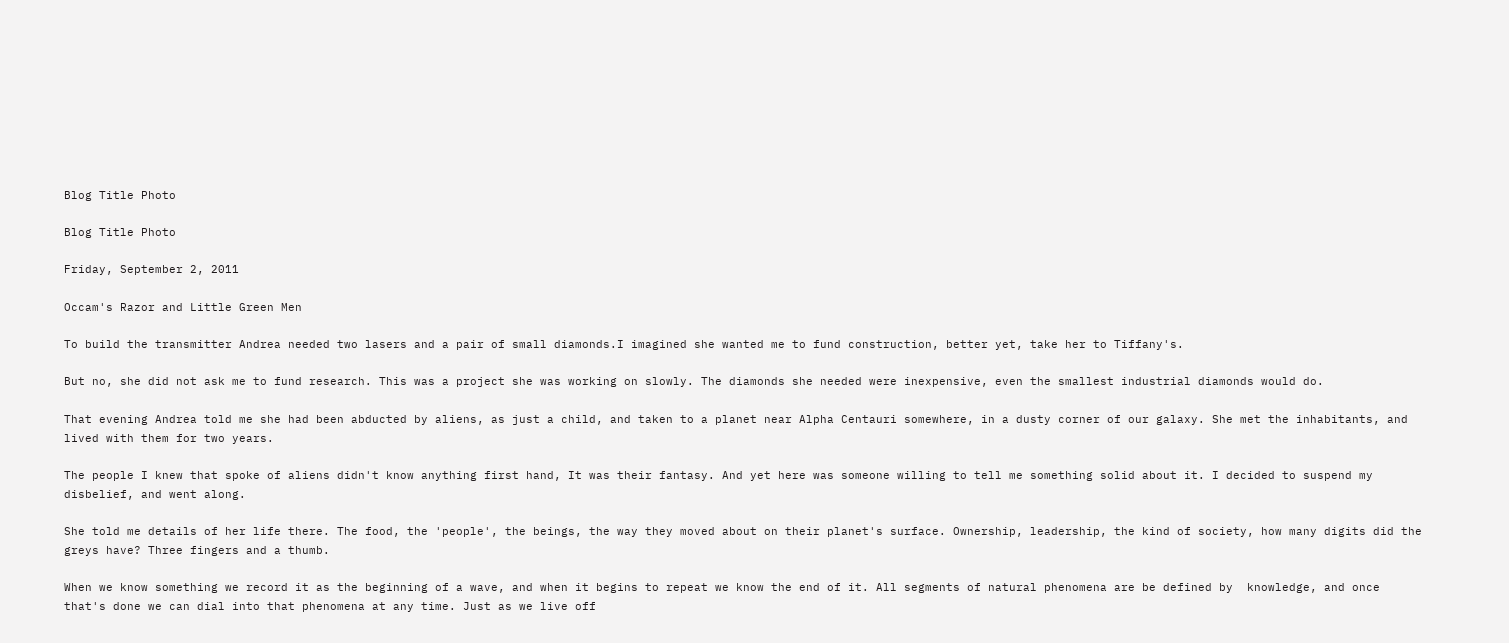Blog Title Photo

Blog Title Photo

Friday, September 2, 2011

Occam's Razor and Little Green Men

To build the transmitter Andrea needed two lasers and a pair of small diamonds.I imagined she wanted me to fund construction, better yet, take her to Tiffany's.

But no, she did not ask me to fund research. This was a project she was working on slowly. The diamonds she needed were inexpensive, even the smallest industrial diamonds would do.

That evening Andrea told me she had been abducted by aliens, as just a child, and taken to a planet near Alpha Centauri somewhere, in a dusty corner of our galaxy. She met the inhabitants, and lived with them for two years.

The people I knew that spoke of aliens didn't know anything first hand, It was their fantasy. And yet here was someone willing to tell me something solid about it. I decided to suspend my disbelief, and went along.

She told me details of her life there. The food, the 'people', the beings, the way they moved about on their planet's surface. Ownership, leadership, the kind of society, how many digits did the greys have? Three fingers and a thumb.

When we know something we record it as the beginning of a wave, and when it begins to repeat we know the end of it. All segments of natural phenomena are be defined by  knowledge, and once that's done we can dial into that phenomena at any time. Just as we live off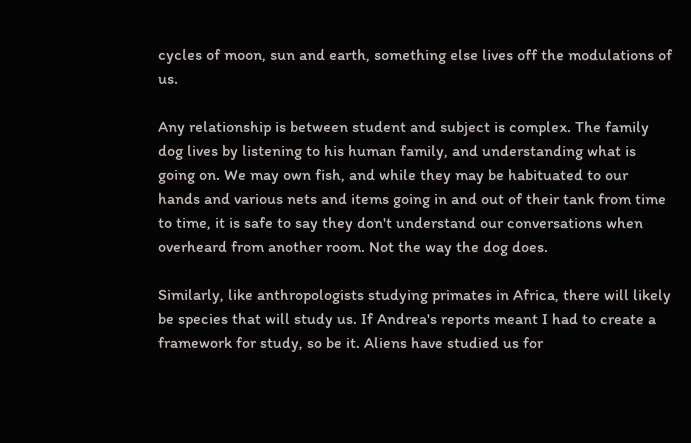cycles of moon, sun and earth, something else lives off the modulations of us.

Any relationship is between student and subject is complex. The family dog lives by listening to his human family, and understanding what is going on. We may own fish, and while they may be habituated to our hands and various nets and items going in and out of their tank from time to time, it is safe to say they don't understand our conversations when overheard from another room. Not the way the dog does.

Similarly, like anthropologists studying primates in Africa, there will likely be species that will study us. If Andrea's reports meant I had to create a framework for study, so be it. Aliens have studied us for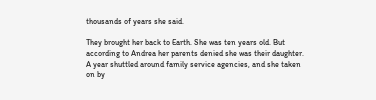thousands of years she said.

They brought her back to Earth. She was ten years old. But according to Andrea her parents denied she was their daughter. A year shuttled around family service agencies, and she taken on by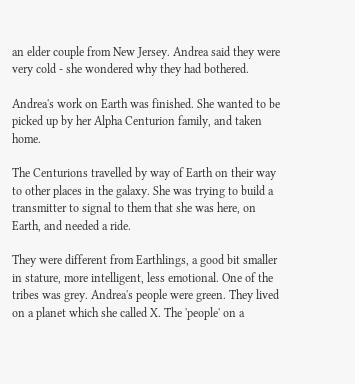an elder couple from New Jersey. Andrea said they were very cold - she wondered why they had bothered.

Andrea's work on Earth was finished. She wanted to be picked up by her Alpha Centurion family, and taken home.

The Centurions travelled by way of Earth on their way to other places in the galaxy. She was trying to build a transmitter to signal to them that she was here, on Earth, and needed a ride.

They were different from Earthlings, a good bit smaller in stature, more intelligent, less emotional. One of the tribes was grey. Andrea's people were green. They lived on a planet which she called X. The 'people' on a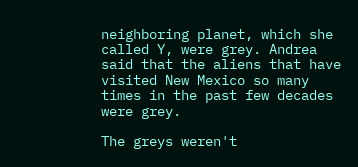neighboring planet, which she called Y, were grey. Andrea said that the aliens that have visited New Mexico so many times in the past few decades were grey.

The greys weren't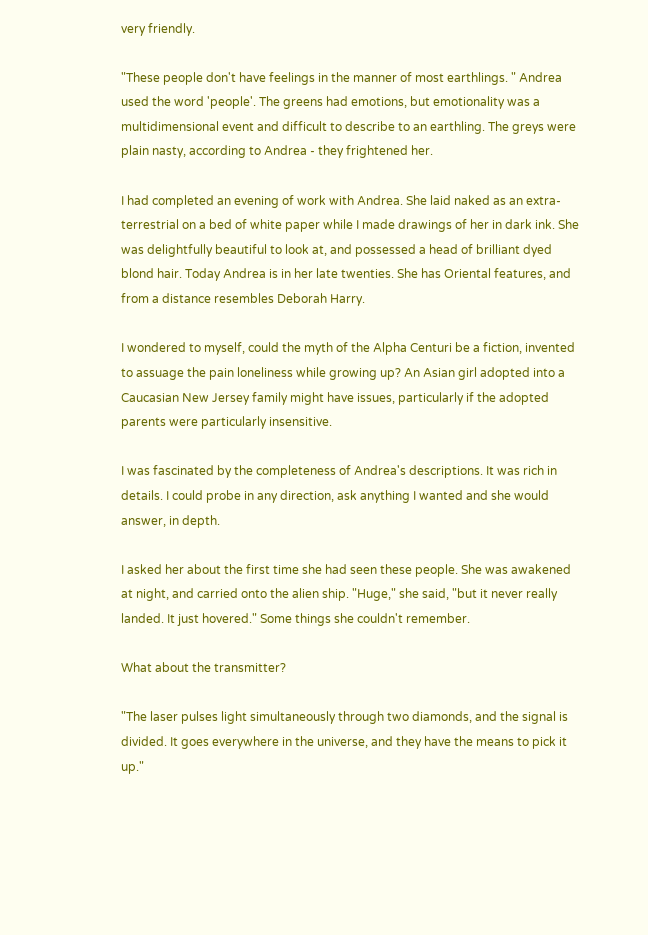very friendly.

"These people don't have feelings in the manner of most earthlings. " Andrea used the word 'people'. The greens had emotions, but emotionality was a multidimensional event and difficult to describe to an earthling. The greys were plain nasty, according to Andrea - they frightened her.

I had completed an evening of work with Andrea. She laid naked as an extra-terrestrial on a bed of white paper while I made drawings of her in dark ink. She was delightfully beautiful to look at, and possessed a head of brilliant dyed blond hair. Today Andrea is in her late twenties. She has Oriental features, and from a distance resembles Deborah Harry.

I wondered to myself, could the myth of the Alpha Centuri be a fiction, invented to assuage the pain loneliness while growing up? An Asian girl adopted into a Caucasian New Jersey family might have issues, particularly if the adopted parents were particularly insensitive.

I was fascinated by the completeness of Andrea's descriptions. It was rich in details. I could probe in any direction, ask anything I wanted and she would answer, in depth.

I asked her about the first time she had seen these people. She was awakened at night, and carried onto the alien ship. "Huge," she said, "but it never really landed. It just hovered." Some things she couldn't remember.

What about the transmitter?

"The laser pulses light simultaneously through two diamonds, and the signal is divided. It goes everywhere in the universe, and they have the means to pick it up."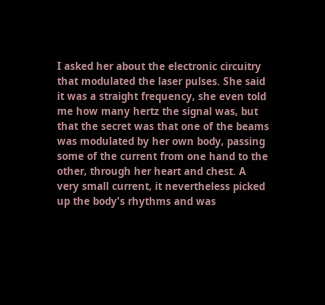I asked her about the electronic circuitry that modulated the laser pulses. She said it was a straight frequency, she even told me how many hertz the signal was, but that the secret was that one of the beams was modulated by her own body, passing some of the current from one hand to the other, through her heart and chest. A very small current, it nevertheless picked up the body's rhythms and was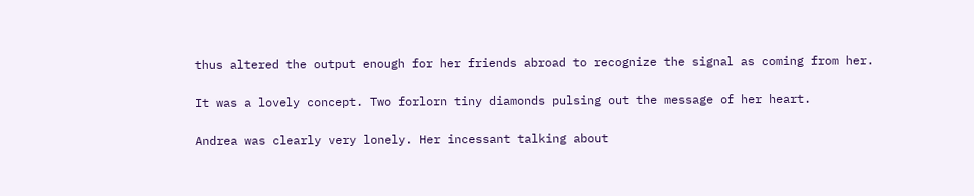thus altered the output enough for her friends abroad to recognize the signal as coming from her.

It was a lovely concept. Two forlorn tiny diamonds pulsing out the message of her heart.

Andrea was clearly very lonely. Her incessant talking about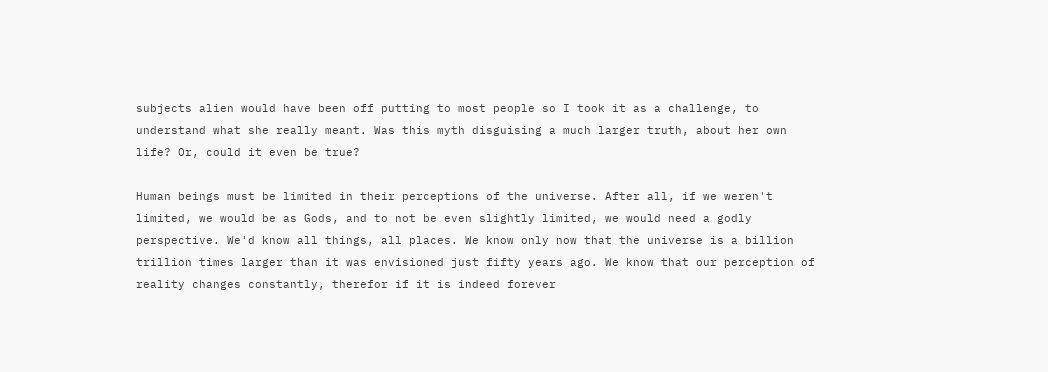subjects alien would have been off putting to most people so I took it as a challenge, to understand what she really meant. Was this myth disguising a much larger truth, about her own life? Or, could it even be true?

Human beings must be limited in their perceptions of the universe. After all, if we weren't limited, we would be as Gods, and to not be even slightly limited, we would need a godly perspective. We'd know all things, all places. We know only now that the universe is a billion trillion times larger than it was envisioned just fifty years ago. We know that our perception of reality changes constantly, therefor if it is indeed forever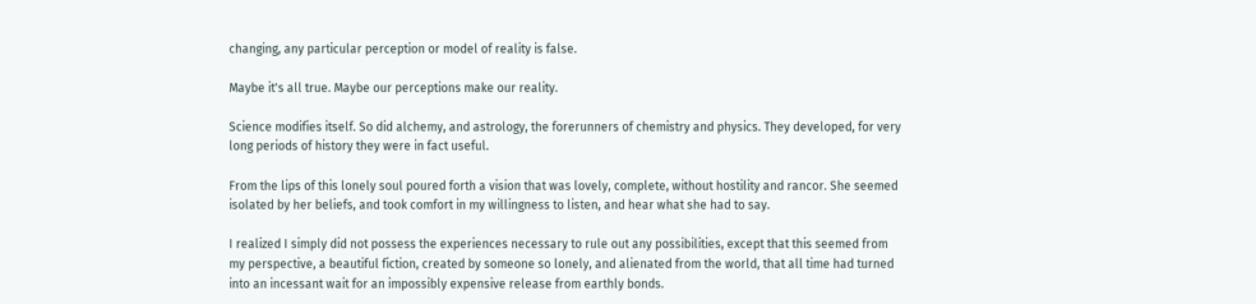changing, any particular perception or model of reality is false.

Maybe it's all true. Maybe our perceptions make our reality.

Science modifies itself. So did alchemy, and astrology, the forerunners of chemistry and physics. They developed, for very long periods of history they were in fact useful.

From the lips of this lonely soul poured forth a vision that was lovely, complete, without hostility and rancor. She seemed isolated by her beliefs, and took comfort in my willingness to listen, and hear what she had to say.

I realized I simply did not possess the experiences necessary to rule out any possibilities, except that this seemed from my perspective, a beautiful fiction, created by someone so lonely, and alienated from the world, that all time had turned into an incessant wait for an impossibly expensive release from earthly bonds.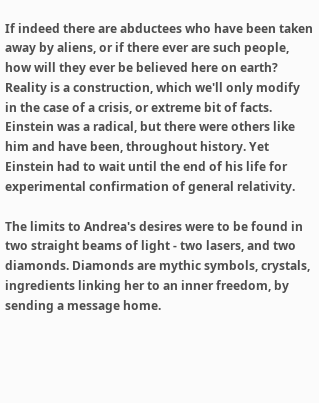If indeed there are abductees who have been taken away by aliens, or if there ever are such people, how will they ever be believed here on earth? Reality is a construction, which we'll only modify in the case of a crisis, or extreme bit of facts. Einstein was a radical, but there were others like him and have been, throughout history. Yet Einstein had to wait until the end of his life for experimental confirmation of general relativity.

The limits to Andrea's desires were to be found in two straight beams of light - two lasers, and two diamonds. Diamonds are mythic symbols, crystals, ingredients linking her to an inner freedom, by sending a message home.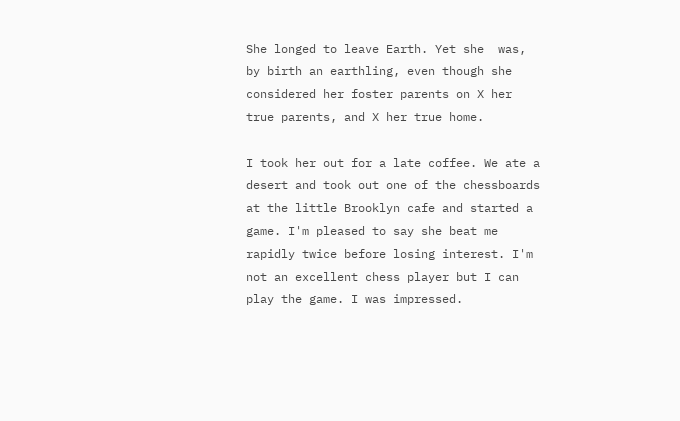She longed to leave Earth. Yet she  was, by birth an earthling, even though she considered her foster parents on X her true parents, and X her true home.

I took her out for a late coffee. We ate a desert and took out one of the chessboards at the little Brooklyn cafe and started a game. I'm pleased to say she beat me rapidly twice before losing interest. I'm not an excellent chess player but I can play the game. I was impressed.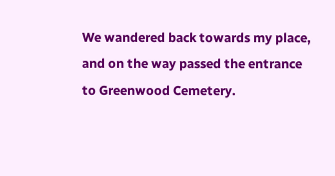We wandered back towards my place, and on the way passed the entrance to Greenwood Cemetery.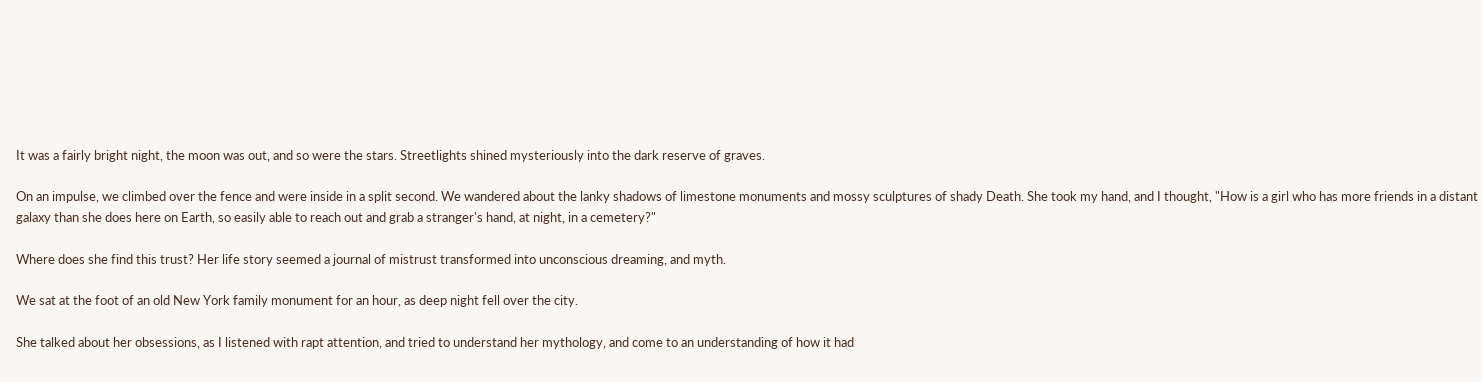It was a fairly bright night, the moon was out, and so were the stars. Streetlights shined mysteriously into the dark reserve of graves.

On an impulse, we climbed over the fence and were inside in a split second. We wandered about the lanky shadows of limestone monuments and mossy sculptures of shady Death. She took my hand, and I thought, "How is a girl who has more friends in a distant galaxy than she does here on Earth, so easily able to reach out and grab a stranger's hand, at night, in a cemetery?"

Where does she find this trust? Her life story seemed a journal of mistrust transformed into unconscious dreaming, and myth.

We sat at the foot of an old New York family monument for an hour, as deep night fell over the city.

She talked about her obsessions, as I listened with rapt attention, and tried to understand her mythology, and come to an understanding of how it had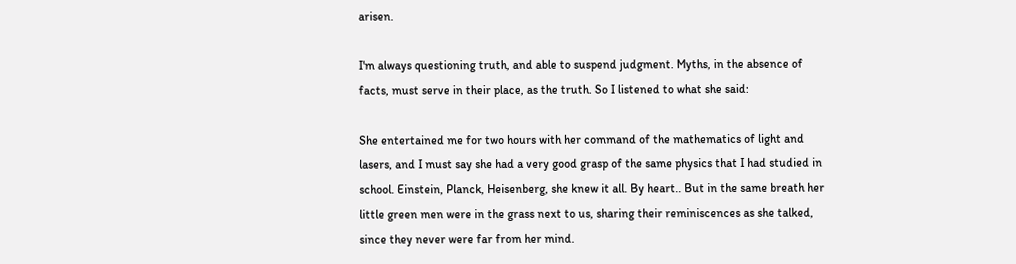arisen.

I'm always questioning truth, and able to suspend judgment. Myths, in the absence of facts, must serve in their place, as the truth. So I listened to what she said:

She entertained me for two hours with her command of the mathematics of light and lasers, and I must say she had a very good grasp of the same physics that I had studied in school. Einstein, Planck, Heisenberg, she knew it all. By heart.. But in the same breath her little green men were in the grass next to us, sharing their reminiscences as she talked, since they never were far from her mind.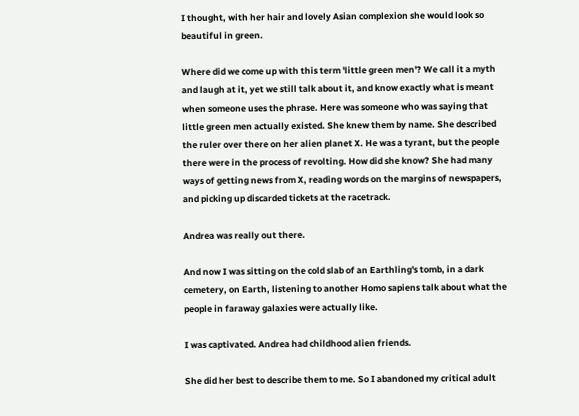I thought, with her hair and lovely Asian complexion she would look so beautiful in green.

Where did we come up with this term 'little green men'? We call it a myth and laugh at it, yet we still talk about it, and know exactly what is meant when someone uses the phrase. Here was someone who was saying that little green men actually existed. She knew them by name. She described the ruler over there on her alien planet X. He was a tyrant, but the people there were in the process of revolting. How did she know? She had many ways of getting news from X, reading words on the margins of newspapers, and picking up discarded tickets at the racetrack.

Andrea was really out there.

And now I was sitting on the cold slab of an Earthling's tomb, in a dark cemetery, on Earth, listening to another Homo sapiens talk about what the people in faraway galaxies were actually like.

I was captivated. Andrea had childhood alien friends.

She did her best to describe them to me. So I abandoned my critical adult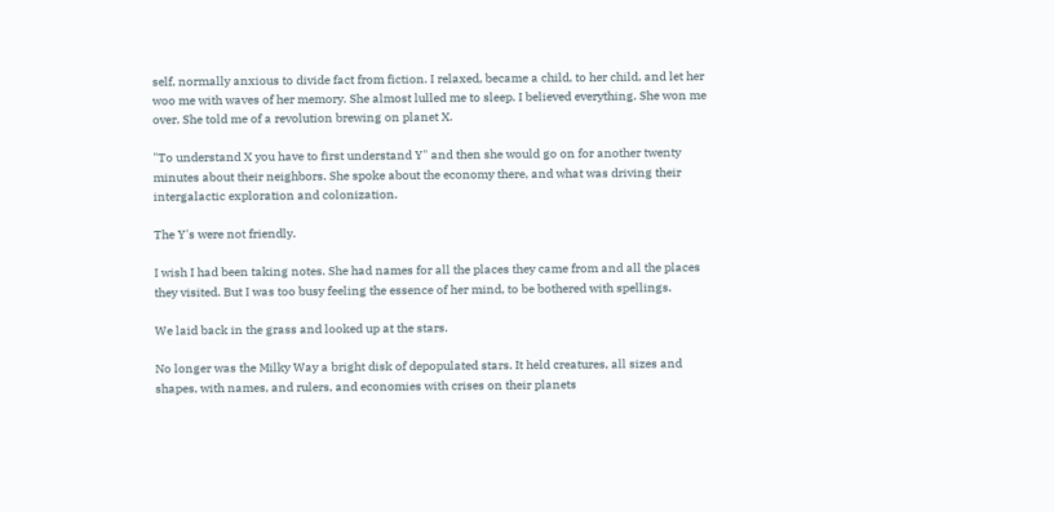self, normally anxious to divide fact from fiction. I relaxed, became a child, to her child, and let her woo me with waves of her memory. She almost lulled me to sleep. I believed everything. She won me over. She told me of a revolution brewing on planet X.

"To understand X you have to first understand Y" and then she would go on for another twenty minutes about their neighbors. She spoke about the economy there, and what was driving their intergalactic exploration and colonization.

The Y's were not friendly.

I wish I had been taking notes. She had names for all the places they came from and all the places they visited. But I was too busy feeling the essence of her mind, to be bothered with spellings.

We laid back in the grass and looked up at the stars.

No longer was the Milky Way a bright disk of depopulated stars. It held creatures, all sizes and shapes, with names, and rulers, and economies with crises on their planets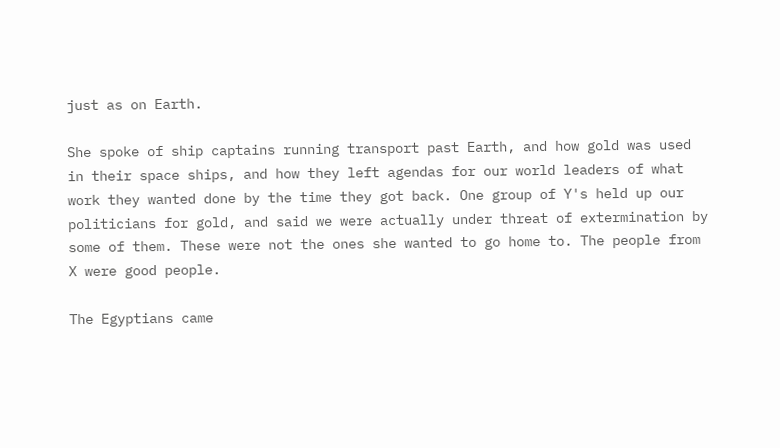just as on Earth.

She spoke of ship captains running transport past Earth, and how gold was used in their space ships, and how they left agendas for our world leaders of what work they wanted done by the time they got back. One group of Y's held up our politicians for gold, and said we were actually under threat of extermination by some of them. These were not the ones she wanted to go home to. The people from X were good people.

The Egyptians came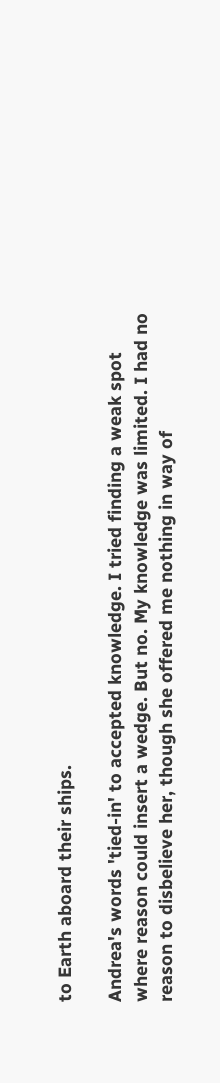to Earth aboard their ships.

Andrea's words 'tied-in' to accepted knowledge. I tried finding a weak spot where reason could insert a wedge. But no. My knowledge was limited. I had no reason to disbelieve her, though she offered me nothing in way of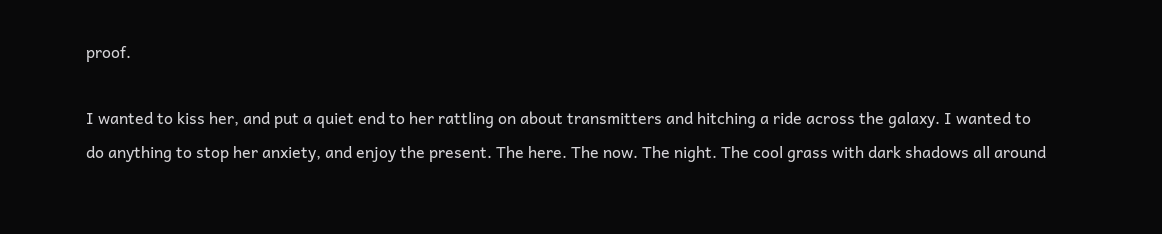proof.

I wanted to kiss her, and put a quiet end to her rattling on about transmitters and hitching a ride across the galaxy. I wanted to do anything to stop her anxiety, and enjoy the present. The here. The now. The night. The cool grass with dark shadows all around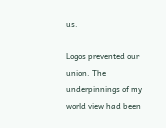us.

Logos prevented our union. The underpinnings of my world view had been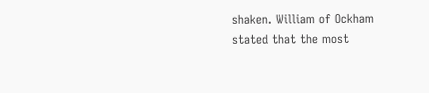shaken. William of Ockham stated that the most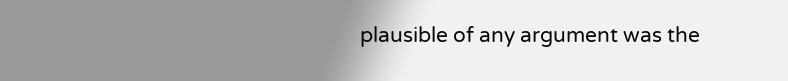plausible of any argument was the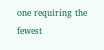one requiring the fewest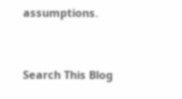assumptions.


Search This Blog